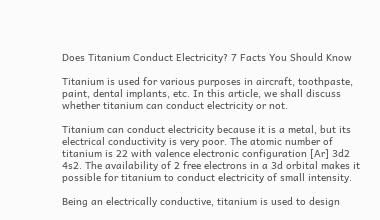Does Titanium Conduct Electricity? 7 Facts You Should Know

Titanium is used for various purposes in aircraft, toothpaste, paint, dental implants, etc. In this article, we shall discuss whether titanium can conduct electricity or not.

Titanium can conduct electricity because it is a metal, but its electrical conductivity is very poor. The atomic number of titanium is 22 with valence electronic configuration [Ar] 3d2 4s2. The availability of 2 free electrons in a 3d orbital makes it possible for titanium to conduct electricity of small intensity.

Being an electrically conductive, titanium is used to design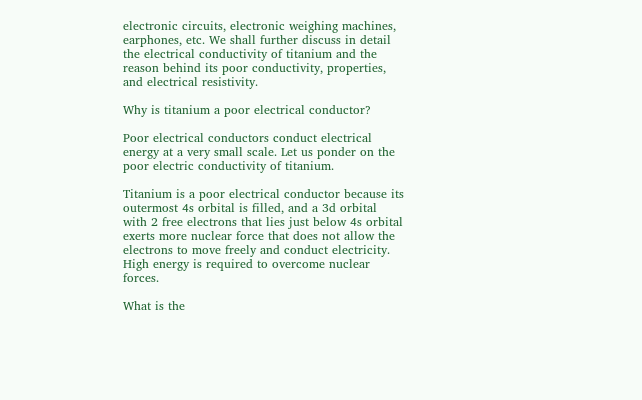electronic circuits, electronic weighing machines, earphones, etc. We shall further discuss in detail the electrical conductivity of titanium and the reason behind its poor conductivity, properties, and electrical resistivity.

Why is titanium a poor electrical conductor?

Poor electrical conductors conduct electrical energy at a very small scale. Let us ponder on the poor electric conductivity of titanium.

Titanium is a poor electrical conductor because its outermost 4s orbital is filled, and a 3d orbital with 2 free electrons that lies just below 4s orbital exerts more nuclear force that does not allow the electrons to move freely and conduct electricity. High energy is required to overcome nuclear forces.

What is the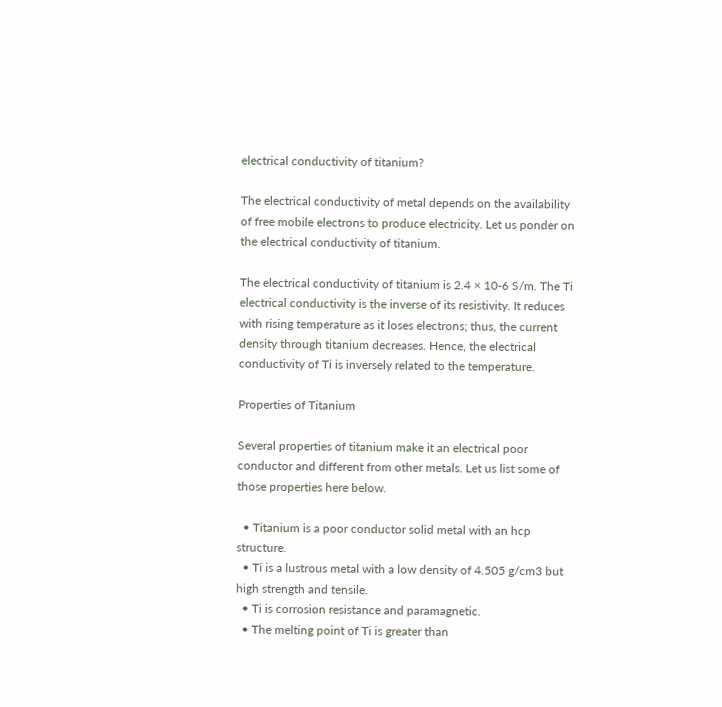electrical conductivity of titanium?

The electrical conductivity of metal depends on the availability of free mobile electrons to produce electricity. Let us ponder on the electrical conductivity of titanium.

The electrical conductivity of titanium is 2.4 × 10-6 S/m. The Ti electrical conductivity is the inverse of its resistivity. It reduces with rising temperature as it loses electrons; thus, the current density through titanium decreases. Hence, the electrical conductivity of Ti is inversely related to the temperature.

Properties of Titanium

Several properties of titanium make it an electrical poor conductor and different from other metals. Let us list some of those properties here below.

  • Titanium is a poor conductor solid metal with an hcp structure.
  • Ti is a lustrous metal with a low density of 4.505 g/cm3 but high strength and tensile.
  • Ti is corrosion resistance and paramagnetic.
  • The melting point of Ti is greater than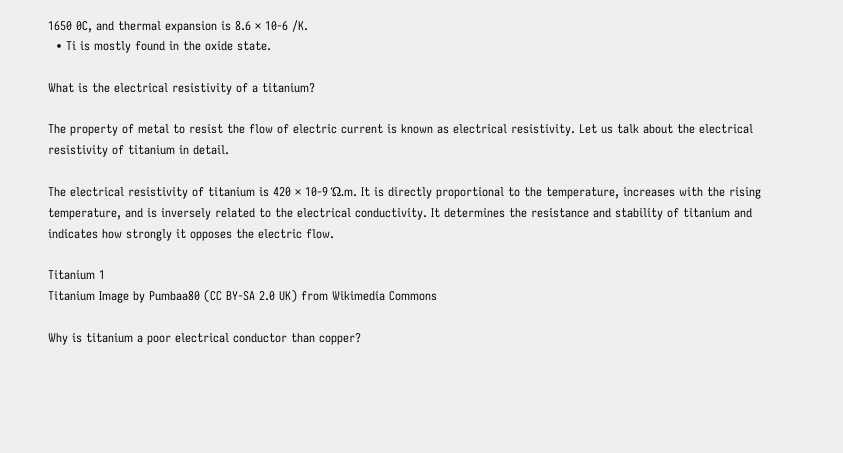1650 0C, and thermal expansion is 8.6 × 10-6 /K.
  • Ti is mostly found in the oxide state.

What is the electrical resistivity of a titanium?

The property of metal to resist the flow of electric current is known as electrical resistivity. Let us talk about the electrical resistivity of titanium in detail.

The electrical resistivity of titanium is 420 × 10-9 Ώ.m. It is directly proportional to the temperature, increases with the rising temperature, and is inversely related to the electrical conductivity. It determines the resistance and stability of titanium and indicates how strongly it opposes the electric flow.

Titanium 1
Titanium Image by Pumbaa80 (CC BY-SA 2.0 UK) from Wikimedia Commons

Why is titanium a poor electrical conductor than copper?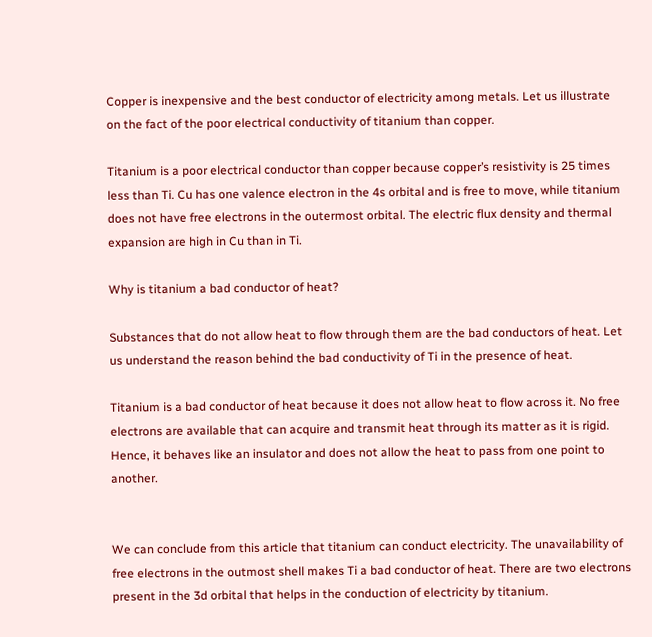Copper is inexpensive and the best conductor of electricity among metals. Let us illustrate on the fact of the poor electrical conductivity of titanium than copper.

Titanium is a poor electrical conductor than copper because copper’s resistivity is 25 times less than Ti. Cu has one valence electron in the 4s orbital and is free to move, while titanium does not have free electrons in the outermost orbital. The electric flux density and thermal expansion are high in Cu than in Ti.

Why is titanium a bad conductor of heat?

Substances that do not allow heat to flow through them are the bad conductors of heat. Let us understand the reason behind the bad conductivity of Ti in the presence of heat.

Titanium is a bad conductor of heat because it does not allow heat to flow across it. No free electrons are available that can acquire and transmit heat through its matter as it is rigid. Hence, it behaves like an insulator and does not allow the heat to pass from one point to another.


We can conclude from this article that titanium can conduct electricity. The unavailability of free electrons in the outmost shell makes Ti a bad conductor of heat. There are two electrons present in the 3d orbital that helps in the conduction of electricity by titanium.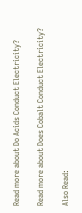Read more about Do Acids Conduct Electricity?

Read more about Does Cobalt Conduct Electricity?

Also Read: